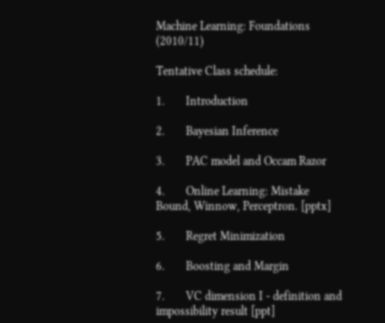Machine Learning: Foundations (2010/11)

Tentative Class schedule:

1.       Introduction

2.       Bayesian Inference

3.       PAC model and Occam Razor

4.       Online Learning: Mistake Bound, Winnow, Perceptron. [pptx]

5.       Regret Minimization

6.       Boosting and Margin

7.       VC dimension I - definition and impossibility result [ppt]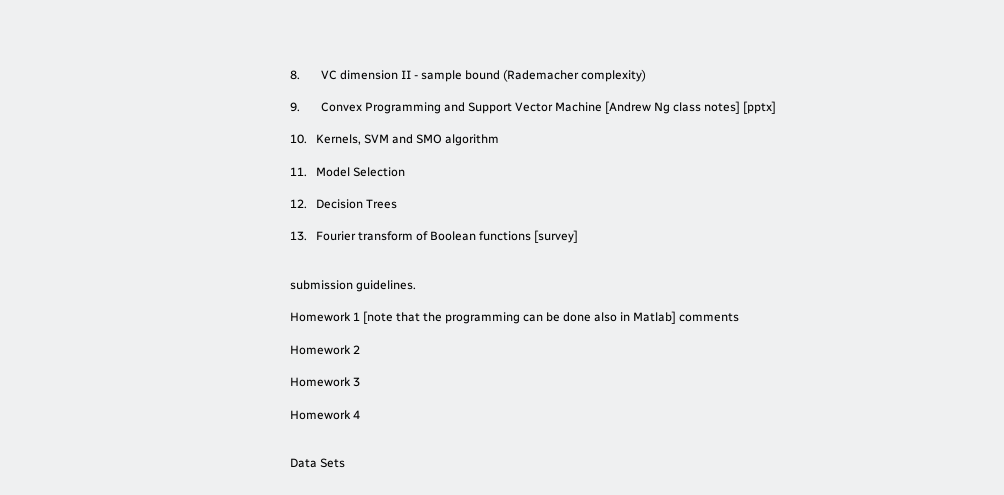8.       VC dimension II - sample bound (Rademacher complexity)

9.       Convex Programming and Support Vector Machine [Andrew Ng class notes] [pptx]

10.   Kernels, SVM and SMO algorithm

11.   Model Selection

12.   Decision Trees

13.   Fourier transform of Boolean functions [survey]


submission guidelines.

Homework 1 [note that the programming can be done also in Matlab] comments

Homework 2

Homework 3

Homework 4


Data Sets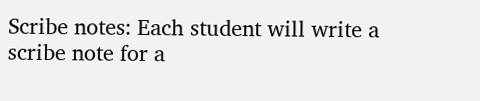Scribe notes: Each student will write a scribe note for a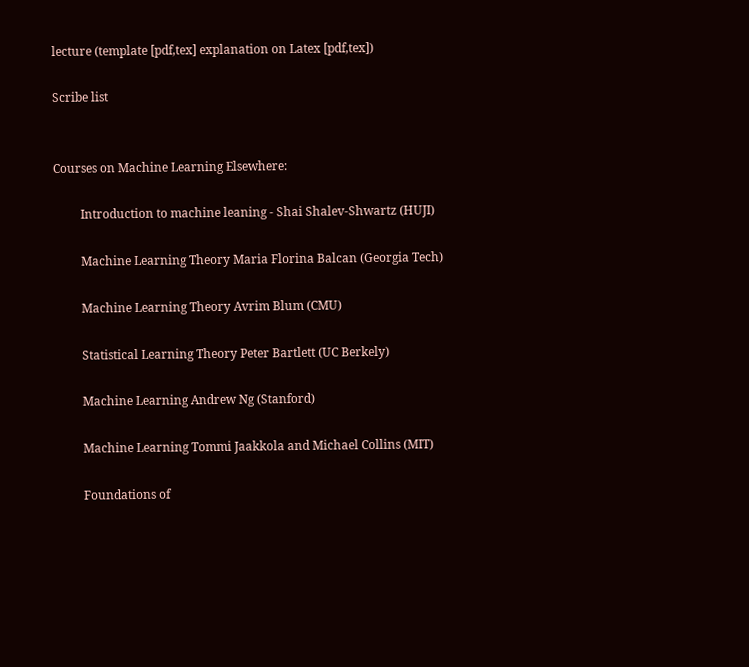lecture (template [pdf,tex] explanation on Latex [pdf,tex])

Scribe list


Courses on Machine Learning Elsewhere:

         Introduction to machine leaning - Shai Shalev-Shwartz (HUJI)

         Machine Learning Theory Maria Florina Balcan (Georgia Tech)

         Machine Learning Theory Avrim Blum (CMU)

         Statistical Learning Theory Peter Bartlett (UC Berkely)

         Machine Learning Andrew Ng (Stanford)

         Machine Learning Tommi Jaakkola and Michael Collins (MIT)

         Foundations of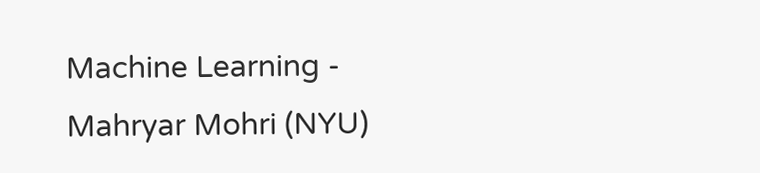Machine Learning - Mahryar Mohri (NYU)